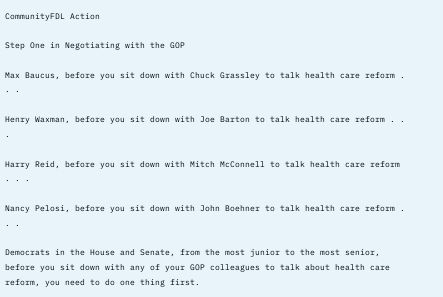CommunityFDL Action

Step One in Negotiating with the GOP

Max Baucus, before you sit down with Chuck Grassley to talk health care reform . . .

Henry Waxman, before you sit down with Joe Barton to talk health care reform . . .

Harry Reid, before you sit down with Mitch McConnell to talk health care reform . . .

Nancy Pelosi, before you sit down with John Boehner to talk health care reform . . .

Democrats in the House and Senate, from the most junior to the most senior, before you sit down with any of your GOP colleagues to talk about health care reform, you need to do one thing first.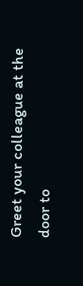Greet your colleague at the door to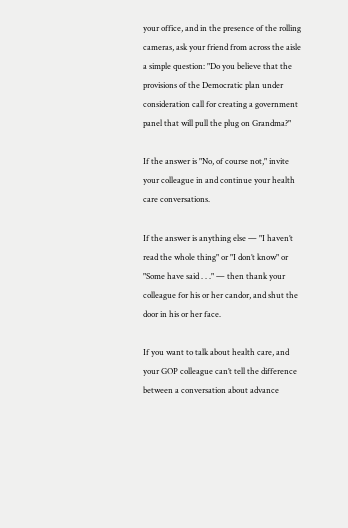your office, and in the presence of the rolling cameras, ask your friend from across the aisle a simple question: "Do you believe that the provisions of the Democratic plan under consideration call for creating a government panel that will pull the plug on Grandma?"

If the answer is "No, of course not," invite your colleague in and continue your health care conversations.

If the answer is anything else — "I haven’t read the whole thing" or "I don’t know" or "Some have said . . ." — then thank your colleague for his or her candor, and shut the door in his or her face.

If you want to talk about health care, and your GOP colleague can’t tell the difference between a conversation about advance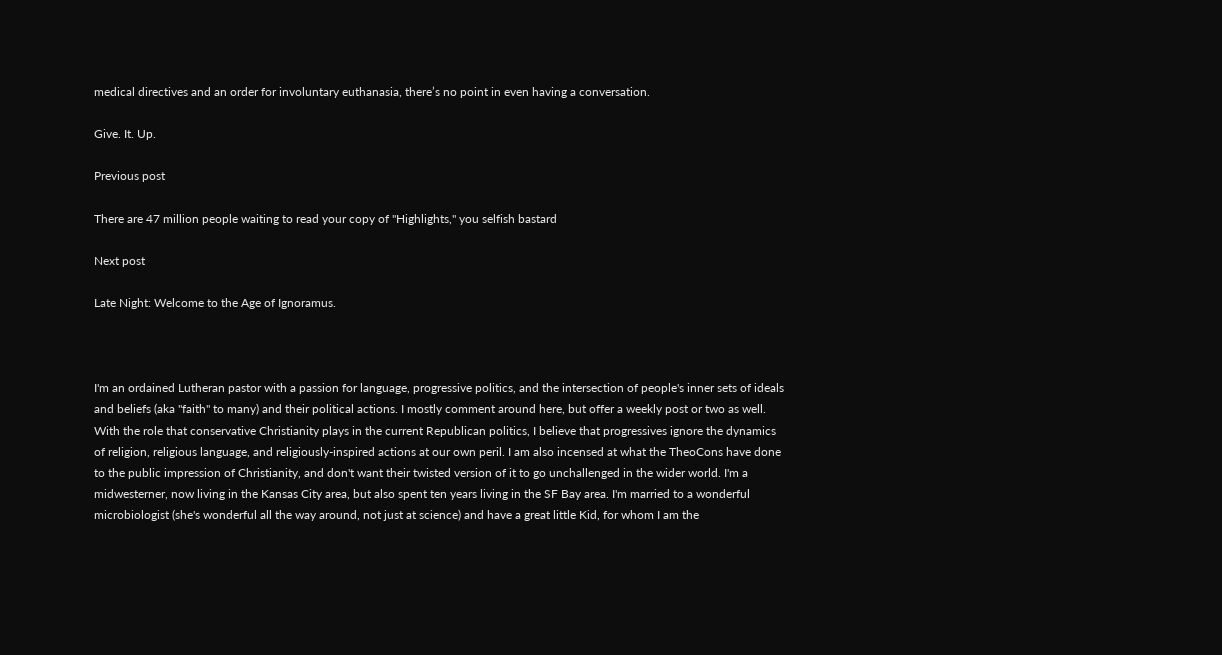medical directives and an order for involuntary euthanasia, there’s no point in even having a conversation.

Give. It. Up.

Previous post

There are 47 million people waiting to read your copy of "Highlights," you selfish bastard

Next post

Late Night: Welcome to the Age of Ignoramus.



I'm an ordained Lutheran pastor with a passion for language, progressive politics, and the intersection of people's inner sets of ideals and beliefs (aka "faith" to many) and their political actions. I mostly comment around here, but offer a weekly post or two as well. With the role that conservative Christianity plays in the current Republican politics, I believe that progressives ignore the dynamics of religion, religious language, and religiously-inspired actions at our own peril. I am also incensed at what the TheoCons have done to the public impression of Christianity, and don't want their twisted version of it to go unchallenged in the wider world. I'm a midwesterner, now living in the Kansas City area, but also spent ten years living in the SF Bay area. I'm married to a wonderful microbiologist (she's wonderful all the way around, not just at science) and have a great little Kid, for whom I am the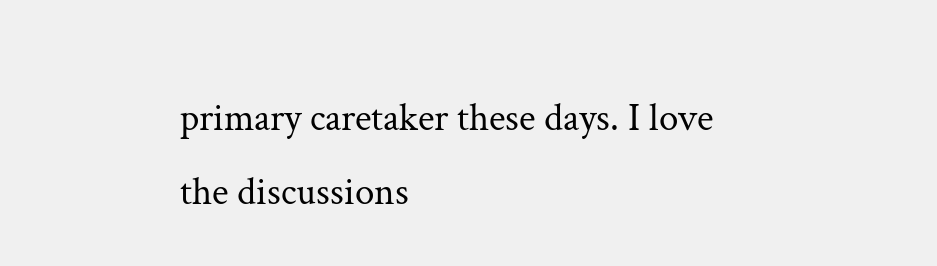primary caretaker these days. I love the discussions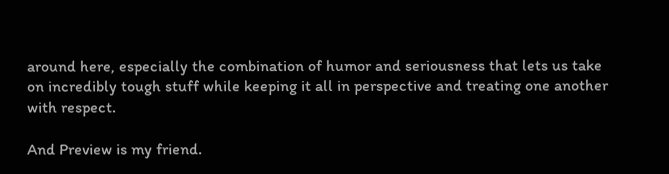around here, especially the combination of humor and seriousness that lets us take on incredibly tough stuff while keeping it all in perspective and treating one another with respect.

And Preview is my friend.